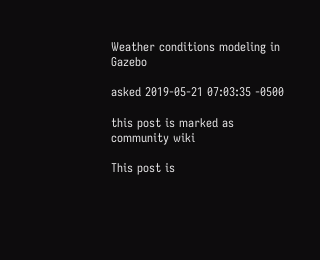Weather conditions modeling in Gazebo

asked 2019-05-21 07:03:35 -0500

this post is marked as community wiki

This post is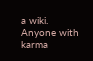a wiki. Anyone with karma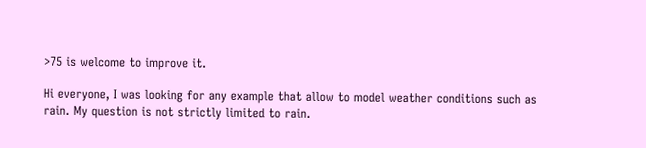>75 is welcome to improve it.

Hi everyone, I was looking for any example that allow to model weather conditions such as rain. My question is not strictly limited to rain.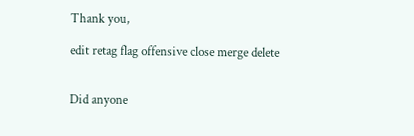Thank you,

edit retag flag offensive close merge delete


Did anyone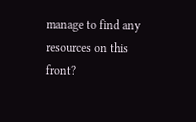manage to find any resources on this front?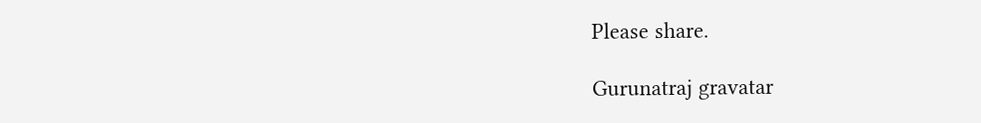Please share.

Gurunatraj gravatar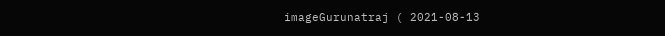imageGurunatraj ( 2021-08-13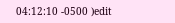04:12:10 -0500 )edit